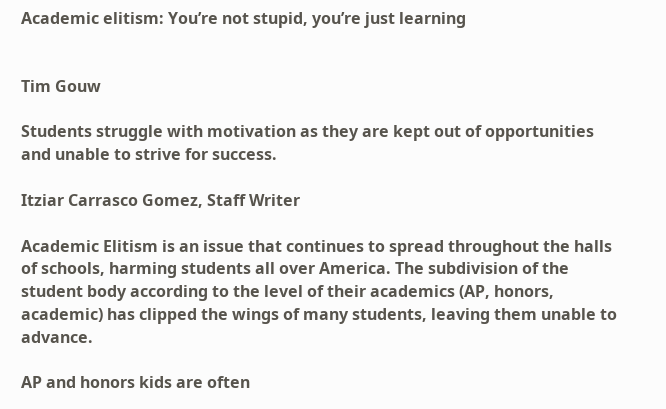Academic elitism: You’re not stupid, you’re just learning


Tim Gouw

Students struggle with motivation as they are kept out of opportunities and unable to strive for success.

Itziar Carrasco Gomez, Staff Writer

Academic Elitism is an issue that continues to spread throughout the halls of schools, harming students all over America. The subdivision of the student body according to the level of their academics (AP, honors, academic) has clipped the wings of many students, leaving them unable to advance.

AP and honors kids are often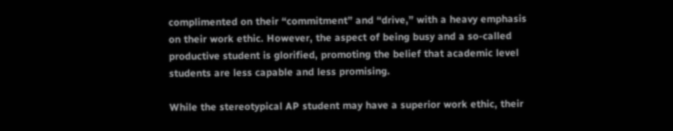complimented on their “commitment” and “drive,” with a heavy emphasis on their work ethic. However, the aspect of being busy and a so-called productive student is glorified, promoting the belief that academic level students are less capable and less promising.

While the stereotypical AP student may have a superior work ethic, their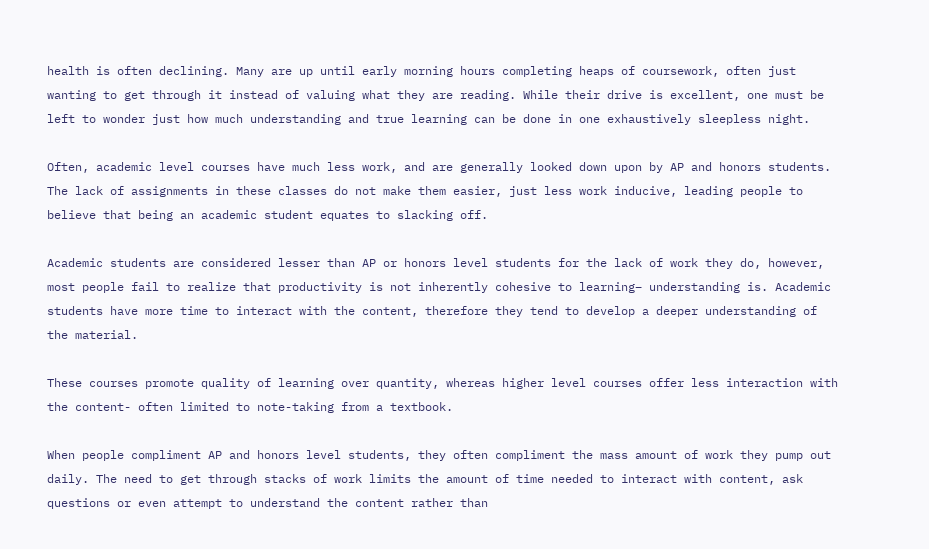health is often declining. Many are up until early morning hours completing heaps of coursework, often just wanting to get through it instead of valuing what they are reading. While their drive is excellent, one must be left to wonder just how much understanding and true learning can be done in one exhaustively sleepless night.

Often, academic level courses have much less work, and are generally looked down upon by AP and honors students. The lack of assignments in these classes do not make them easier, just less work inducive, leading people to believe that being an academic student equates to slacking off.

Academic students are considered lesser than AP or honors level students for the lack of work they do, however, most people fail to realize that productivity is not inherently cohesive to learning– understanding is. Academic students have more time to interact with the content, therefore they tend to develop a deeper understanding of the material.

These courses promote quality of learning over quantity, whereas higher level courses offer less interaction with the content- often limited to note-taking from a textbook.

When people compliment AP and honors level students, they often compliment the mass amount of work they pump out daily. The need to get through stacks of work limits the amount of time needed to interact with content, ask questions or even attempt to understand the content rather than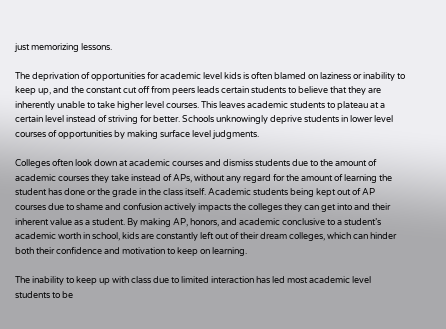just memorizing lessons.

The deprivation of opportunities for academic level kids is often blamed on laziness or inability to keep up, and the constant cut off from peers leads certain students to believe that they are inherently unable to take higher level courses. This leaves academic students to plateau at a certain level instead of striving for better. Schools unknowingly deprive students in lower level courses of opportunities by making surface level judgments.

Colleges often look down at academic courses and dismiss students due to the amount of academic courses they take instead of APs, without any regard for the amount of learning the student has done or the grade in the class itself. Academic students being kept out of AP courses due to shame and confusion actively impacts the colleges they can get into and their inherent value as a student. By making AP, honors, and academic conclusive to a student’s academic worth in school, kids are constantly left out of their dream colleges, which can hinder both their confidence and motivation to keep on learning.

The inability to keep up with class due to limited interaction has led most academic level students to be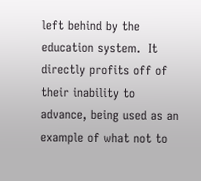left behind by the education system.  It directly profits off of their inability to advance, being used as an example of what not to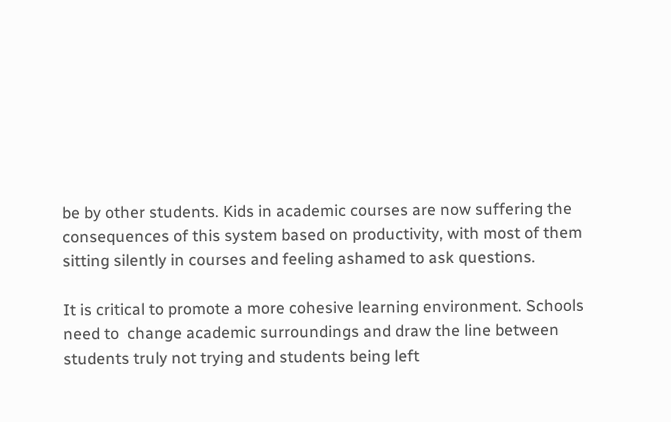be by other students. Kids in academic courses are now suffering the consequences of this system based on productivity, with most of them sitting silently in courses and feeling ashamed to ask questions.

It is critical to promote a more cohesive learning environment. Schools need to  change academic surroundings and draw the line between students truly not trying and students being left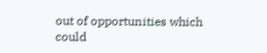out of opportunities which could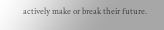actively make or break their future.